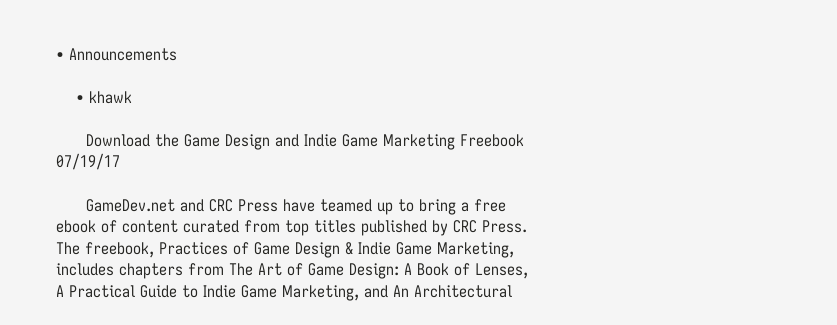• Announcements

    • khawk

      Download the Game Design and Indie Game Marketing Freebook   07/19/17

      GameDev.net and CRC Press have teamed up to bring a free ebook of content curated from top titles published by CRC Press. The freebook, Practices of Game Design & Indie Game Marketing, includes chapters from The Art of Game Design: A Book of Lenses, A Practical Guide to Indie Game Marketing, and An Architectural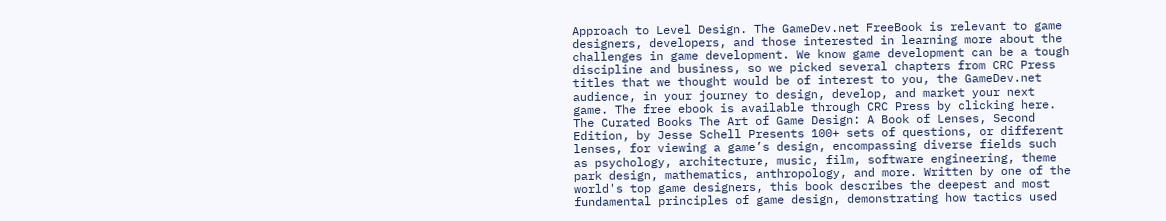Approach to Level Design. The GameDev.net FreeBook is relevant to game designers, developers, and those interested in learning more about the challenges in game development. We know game development can be a tough discipline and business, so we picked several chapters from CRC Press titles that we thought would be of interest to you, the GameDev.net audience, in your journey to design, develop, and market your next game. The free ebook is available through CRC Press by clicking here. The Curated Books The Art of Game Design: A Book of Lenses, Second Edition, by Jesse Schell Presents 100+ sets of questions, or different lenses, for viewing a game’s design, encompassing diverse fields such as psychology, architecture, music, film, software engineering, theme park design, mathematics, anthropology, and more. Written by one of the world's top game designers, this book describes the deepest and most fundamental principles of game design, demonstrating how tactics used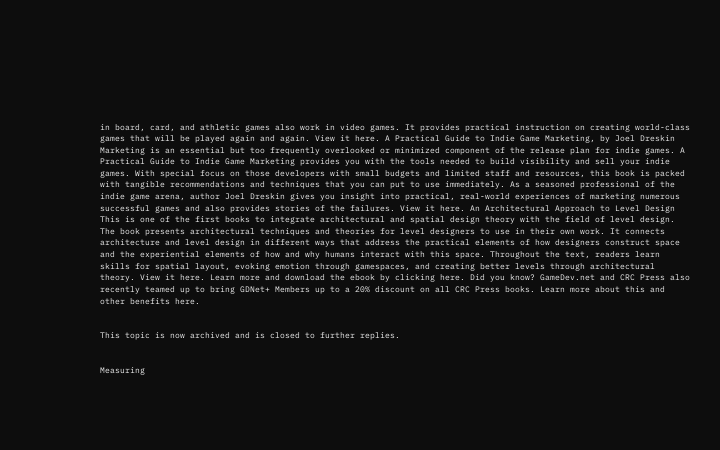in board, card, and athletic games also work in video games. It provides practical instruction on creating world-class games that will be played again and again. View it here. A Practical Guide to Indie Game Marketing, by Joel Dreskin Marketing is an essential but too frequently overlooked or minimized component of the release plan for indie games. A Practical Guide to Indie Game Marketing provides you with the tools needed to build visibility and sell your indie games. With special focus on those developers with small budgets and limited staff and resources, this book is packed with tangible recommendations and techniques that you can put to use immediately. As a seasoned professional of the indie game arena, author Joel Dreskin gives you insight into practical, real-world experiences of marketing numerous successful games and also provides stories of the failures. View it here. An Architectural Approach to Level Design This is one of the first books to integrate architectural and spatial design theory with the field of level design. The book presents architectural techniques and theories for level designers to use in their own work. It connects architecture and level design in different ways that address the practical elements of how designers construct space and the experiential elements of how and why humans interact with this space. Throughout the text, readers learn skills for spatial layout, evoking emotion through gamespaces, and creating better levels through architectural theory. View it here. Learn more and download the ebook by clicking here. Did you know? GameDev.net and CRC Press also recently teamed up to bring GDNet+ Members up to a 20% discount on all CRC Press books. Learn more about this and other benefits here.


This topic is now archived and is closed to further replies.


Measuring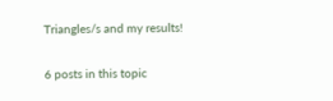Triangles/s and my results!

6 posts in this topic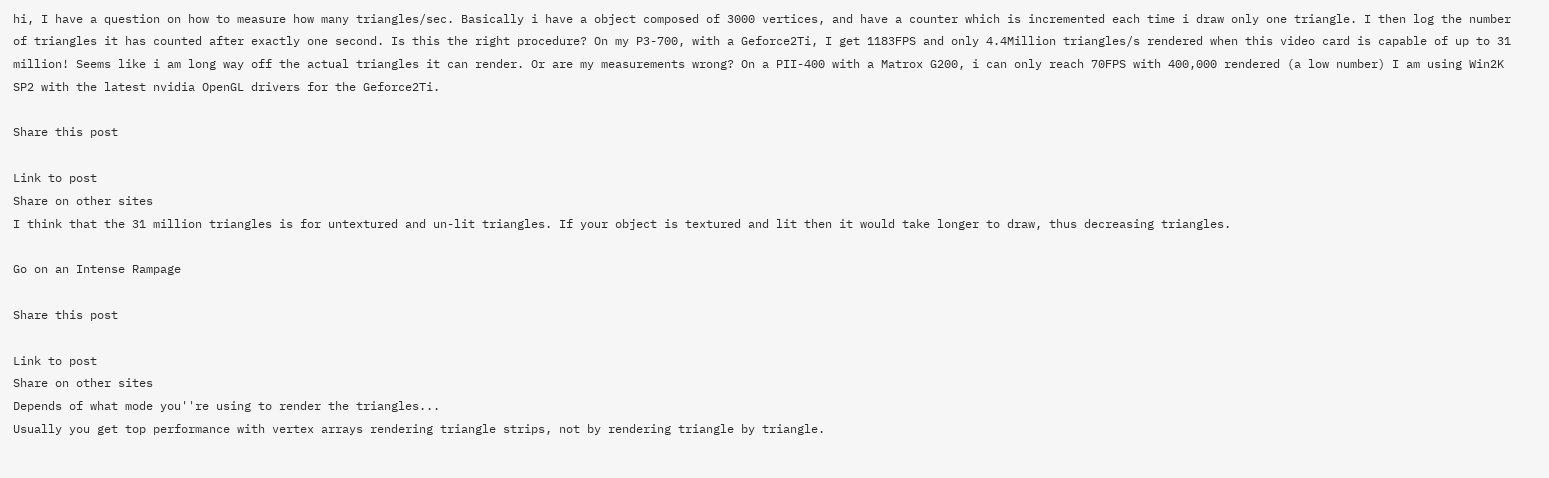hi, I have a question on how to measure how many triangles/sec. Basically i have a object composed of 3000 vertices, and have a counter which is incremented each time i draw only one triangle. I then log the number of triangles it has counted after exactly one second. Is this the right procedure? On my P3-700, with a Geforce2Ti, I get 1183FPS and only 4.4Million triangles/s rendered when this video card is capable of up to 31 million! Seems like i am long way off the actual triangles it can render. Or are my measurements wrong? On a PII-400 with a Matrox G200, i can only reach 70FPS with 400,000 rendered (a low number) I am using Win2K SP2 with the latest nvidia OpenGL drivers for the Geforce2Ti.

Share this post

Link to post
Share on other sites
I think that the 31 million triangles is for untextured and un-lit triangles. If your object is textured and lit then it would take longer to draw, thus decreasing triangles.

Go on an Intense Rampage

Share this post

Link to post
Share on other sites
Depends of what mode you''re using to render the triangles...
Usually you get top performance with vertex arrays rendering triangle strips, not by rendering triangle by triangle.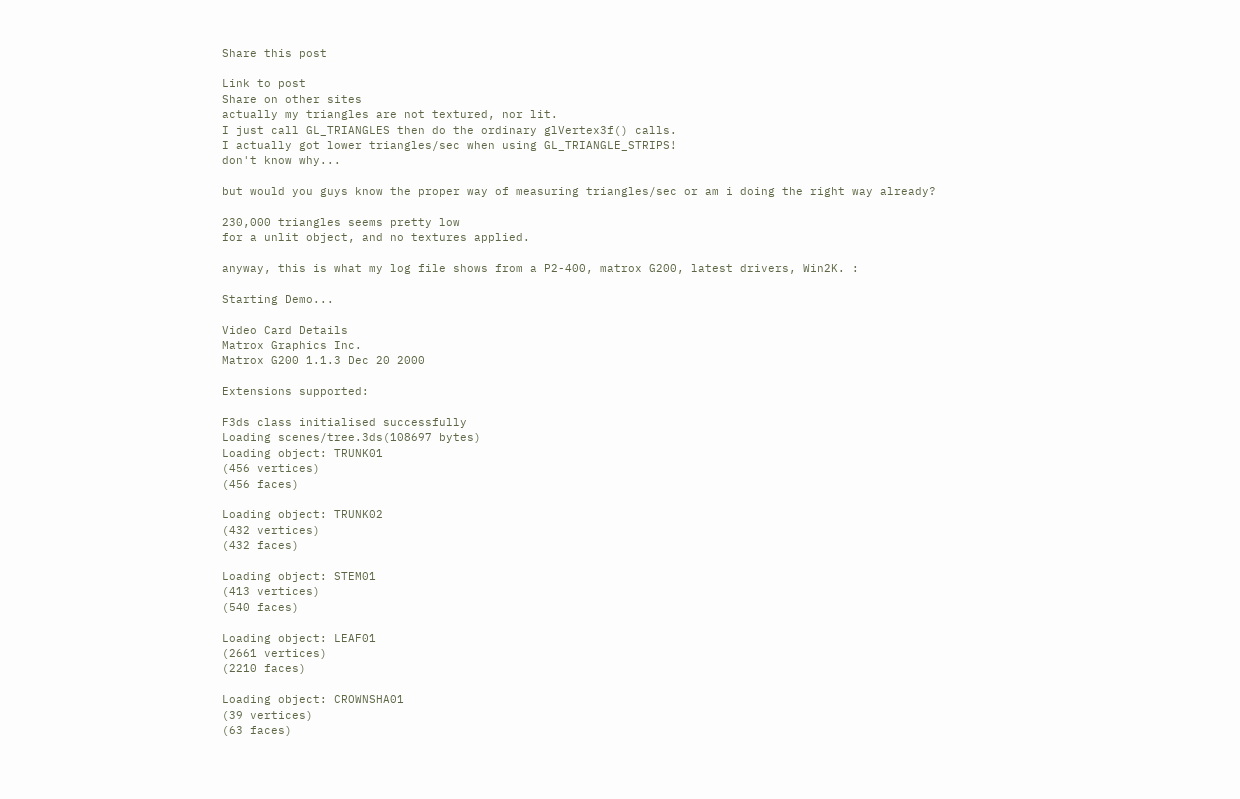Share this post

Link to post
Share on other sites
actually my triangles are not textured, nor lit.
I just call GL_TRIANGLES then do the ordinary glVertex3f() calls.
I actually got lower triangles/sec when using GL_TRIANGLE_STRIPS!
don't know why...

but would you guys know the proper way of measuring triangles/sec or am i doing the right way already?

230,000 triangles seems pretty low
for a unlit object, and no textures applied.

anyway, this is what my log file shows from a P2-400, matrox G200, latest drivers, Win2K. :

Starting Demo...

Video Card Details
Matrox Graphics Inc.
Matrox G200 1.1.3 Dec 20 2000

Extensions supported:

F3ds class initialised successfully
Loading scenes/tree.3ds(108697 bytes)
Loading object: TRUNK01
(456 vertices)
(456 faces)

Loading object: TRUNK02
(432 vertices)
(432 faces)

Loading object: STEM01
(413 vertices)
(540 faces)

Loading object: LEAF01
(2661 vertices)
(2210 faces)

Loading object: CROWNSHA01
(39 vertices)
(63 faces)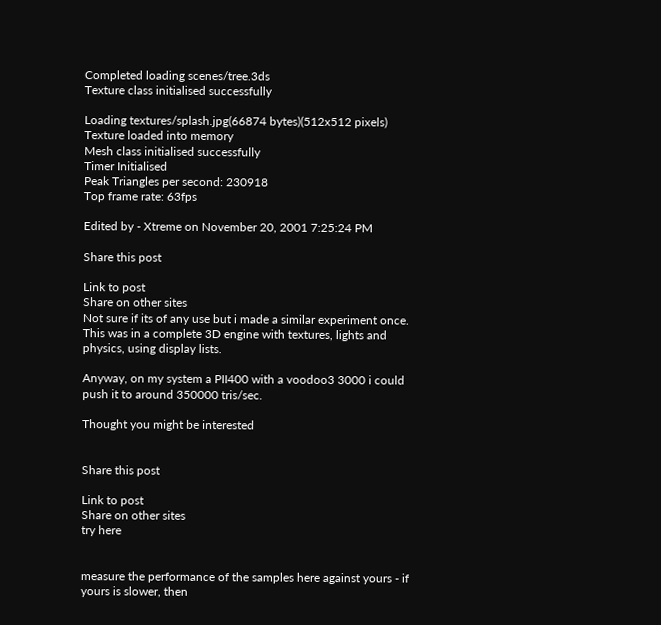Completed loading scenes/tree.3ds
Texture class initialised successfully

Loading textures/splash.jpg(66874 bytes)(512x512 pixels)
Texture loaded into memory
Mesh class initialised successfully
Timer Initialised
Peak Triangles per second: 230918
Top frame rate: 63fps

Edited by - Xtreme on November 20, 2001 7:25:24 PM

Share this post

Link to post
Share on other sites
Not sure if its of any use but i made a similar experiment once. This was in a complete 3D engine with textures, lights and physics, using display lists.

Anyway, on my system a PII400 with a voodoo3 3000 i could push it to around 350000 tris/sec.

Thought you might be interested


Share this post

Link to post
Share on other sites
try here


measure the performance of the samples here against yours - if yours is slower, then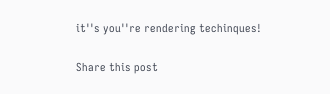it''s you''re rendering techinques!

Share this post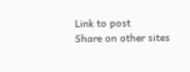Link to post
Share on other sites